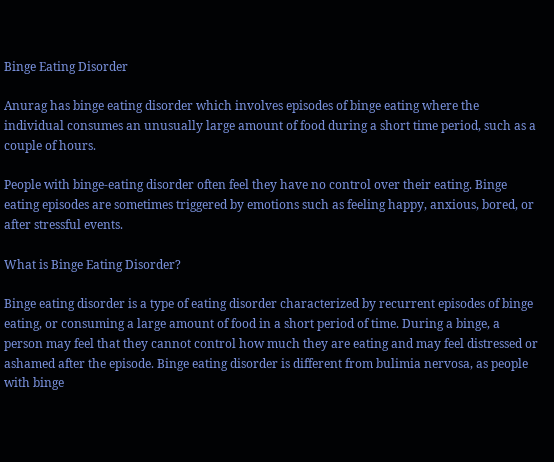Binge Eating Disorder

Anurag has binge eating disorder which involves episodes of binge eating where the individual consumes an unusually large amount of food during a short time period, such as a couple of hours.

People with binge-eating disorder often feel they have no control over their eating. Binge eating episodes are sometimes triggered by emotions such as feeling happy, anxious, bored, or after stressful events.

What is Binge Eating Disorder?

Binge eating disorder is a type of eating disorder characterized by recurrent episodes of binge eating, or consuming a large amount of food in a short period of time. During a binge, a person may feel that they cannot control how much they are eating and may feel distressed or ashamed after the episode. Binge eating disorder is different from bulimia nervosa, as people with binge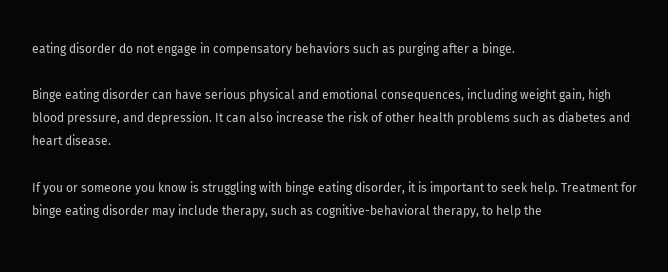eating disorder do not engage in compensatory behaviors such as purging after a binge.

Binge eating disorder can have serious physical and emotional consequences, including weight gain, high blood pressure, and depression. It can also increase the risk of other health problems such as diabetes and heart disease.

If you or someone you know is struggling with binge eating disorder, it is important to seek help. Treatment for binge eating disorder may include therapy, such as cognitive-behavioral therapy, to help the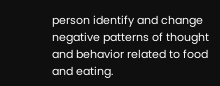person identify and change negative patterns of thought and behavior related to food and eating.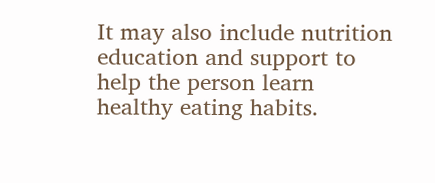It may also include nutrition education and support to help the person learn healthy eating habits.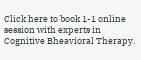Click here to book 1-1 online session with experts in Cognitive Bheavioral Therapy.